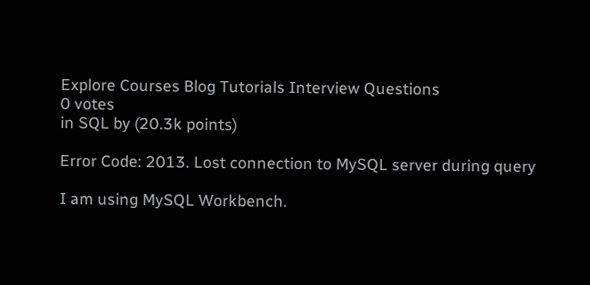Explore Courses Blog Tutorials Interview Questions
0 votes
in SQL by (20.3k points)

Error Code: 2013. Lost connection to MySQL server during query

I am using MySQL Workbench.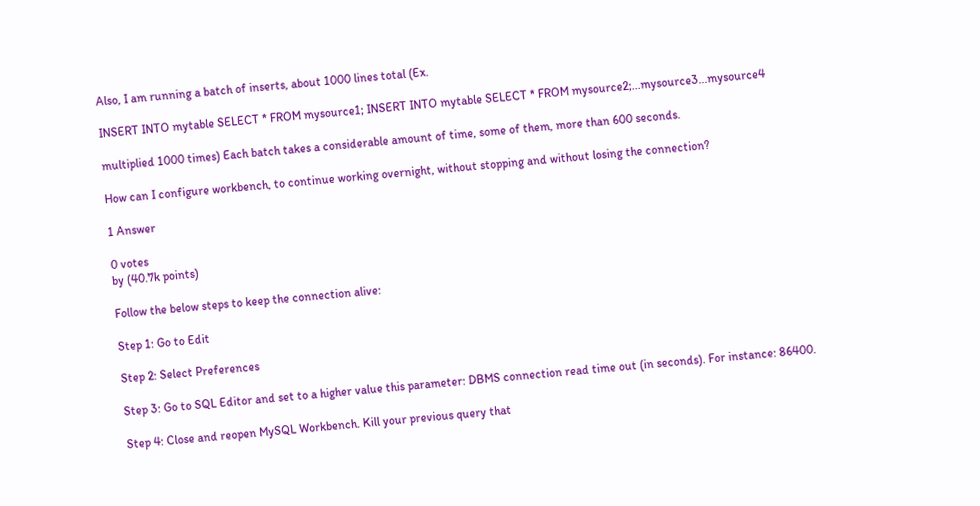Also, I am running a batch of inserts, about 1000 lines total (Ex.

INSERT INTO mytable SELECT * FROM mysource1; INSERT INTO mytable SELECT * FROM mysource2;...mysource3...mysource4

multiplied 1000 times) Each batch takes a considerable amount of time, some of them, more than 600 seconds.

How can I configure workbench, to continue working overnight, without stopping and without losing the connection?

1 Answer

0 votes
by (40.7k points)

Follow the below steps to keep the connection alive:

Step 1: Go to Edit

Step 2: Select Preferences

Step 3: Go to SQL Editor and set to a higher value this parameter: DBMS connection read time out (in seconds). For instance: 86400.

Step 4: Close and reopen MySQL Workbench. Kill your previous query that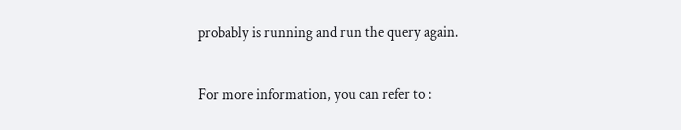probably is running and run the query again.

For more information, you can refer to :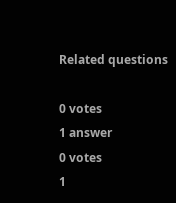Related questions

0 votes
1 answer
0 votes
1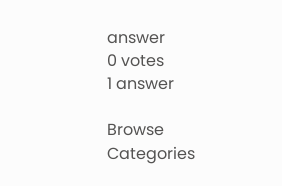answer
0 votes
1 answer

Browse Categories